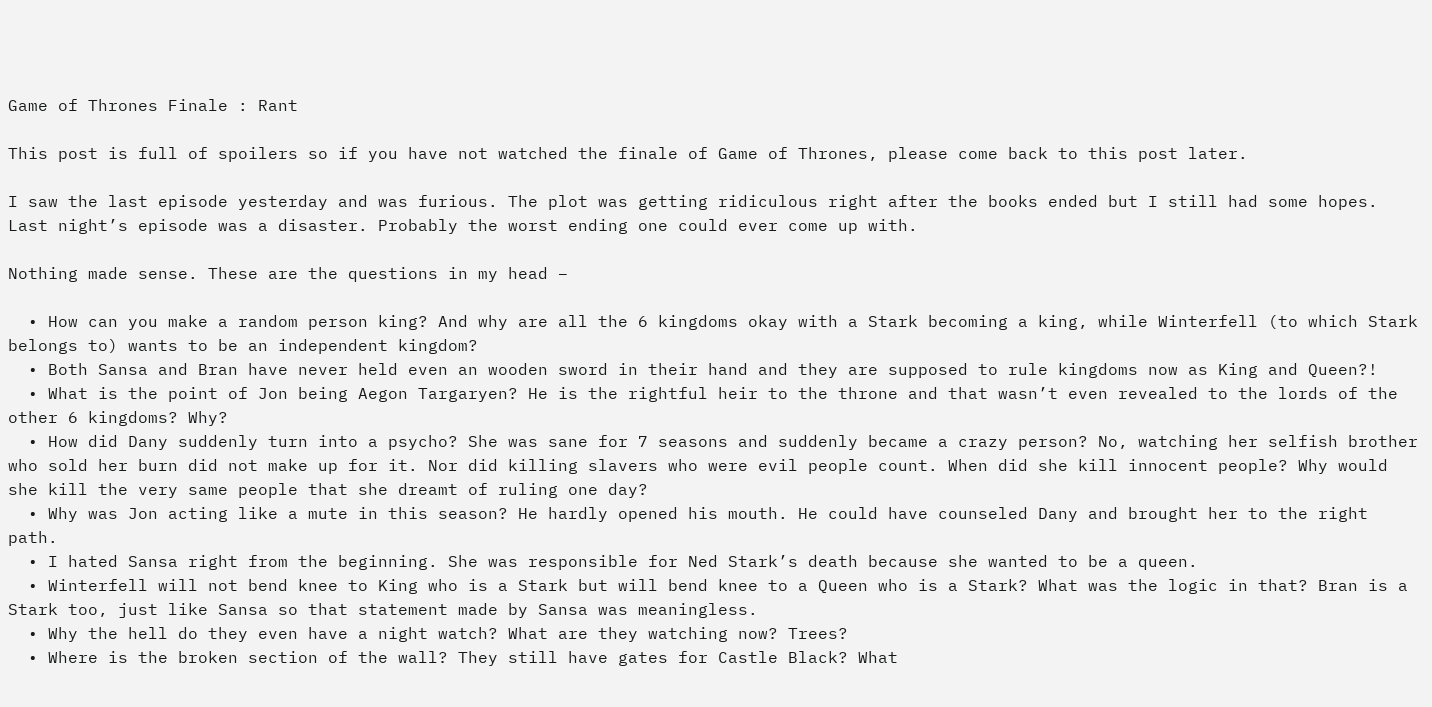Game of Thrones Finale : Rant

This post is full of spoilers so if you have not watched the finale of Game of Thrones, please come back to this post later.

I saw the last episode yesterday and was furious. The plot was getting ridiculous right after the books ended but I still had some hopes. Last night’s episode was a disaster. Probably the worst ending one could ever come up with.

Nothing made sense. These are the questions in my head –

  • How can you make a random person king? And why are all the 6 kingdoms okay with a Stark becoming a king, while Winterfell (to which Stark belongs to) wants to be an independent kingdom?
  • Both Sansa and Bran have never held even an wooden sword in their hand and they are supposed to rule kingdoms now as King and Queen?!
  • What is the point of Jon being Aegon Targaryen? He is the rightful heir to the throne and that wasn’t even revealed to the lords of the other 6 kingdoms? Why?
  • How did Dany suddenly turn into a psycho? She was sane for 7 seasons and suddenly became a crazy person? No, watching her selfish brother who sold her burn did not make up for it. Nor did killing slavers who were evil people count. When did she kill innocent people? Why would she kill the very same people that she dreamt of ruling one day?
  • Why was Jon acting like a mute in this season? He hardly opened his mouth. He could have counseled Dany and brought her to the right path.
  • I hated Sansa right from the beginning. She was responsible for Ned Stark’s death because she wanted to be a queen.
  • Winterfell will not bend knee to King who is a Stark but will bend knee to a Queen who is a Stark? What was the logic in that? Bran is a Stark too, just like Sansa so that statement made by Sansa was meaningless.
  • Why the hell do they even have a night watch? What are they watching now? Trees?
  • Where is the broken section of the wall? They still have gates for Castle Black? What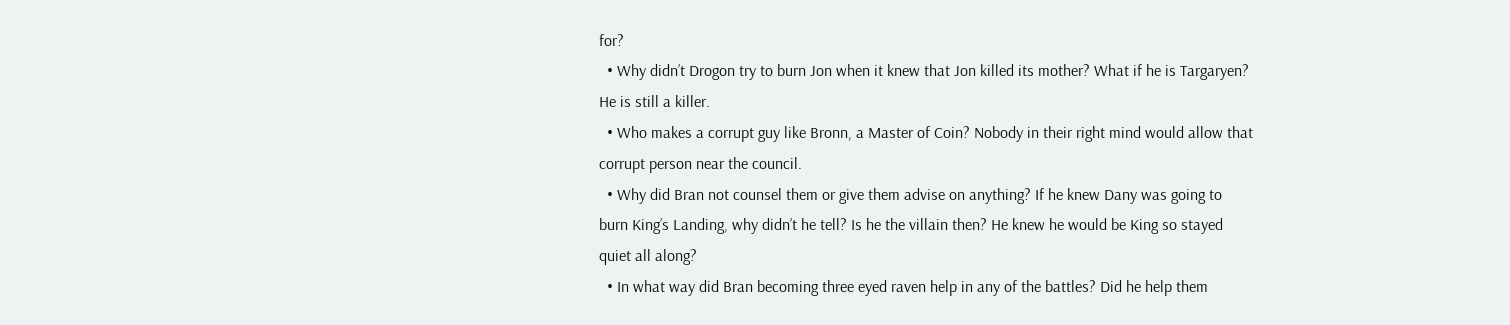for?
  • Why didn’t Drogon try to burn Jon when it knew that Jon killed its mother? What if he is Targaryen? He is still a killer.
  • Who makes a corrupt guy like Bronn, a Master of Coin? Nobody in their right mind would allow that corrupt person near the council.
  • Why did Bran not counsel them or give them advise on anything? If he knew Dany was going to burn King’s Landing, why didn’t he tell? Is he the villain then? He knew he would be King so stayed quiet all along?
  • In what way did Bran becoming three eyed raven help in any of the battles? Did he help them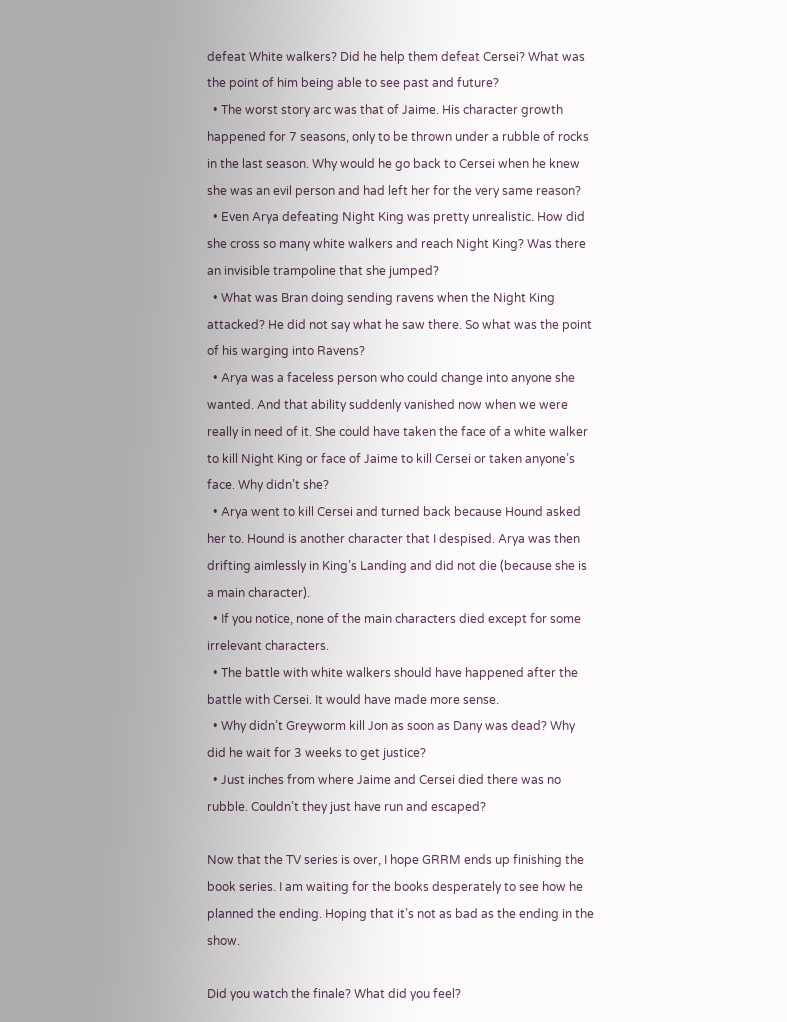defeat White walkers? Did he help them defeat Cersei? What was the point of him being able to see past and future?
  • The worst story arc was that of Jaime. His character growth happened for 7 seasons, only to be thrown under a rubble of rocks in the last season. Why would he go back to Cersei when he knew she was an evil person and had left her for the very same reason?
  • Even Arya defeating Night King was pretty unrealistic. How did she cross so many white walkers and reach Night King? Was there an invisible trampoline that she jumped?
  • What was Bran doing sending ravens when the Night King attacked? He did not say what he saw there. So what was the point of his warging into Ravens?
  • Arya was a faceless person who could change into anyone she wanted. And that ability suddenly vanished now when we were really in need of it. She could have taken the face of a white walker to kill Night King or face of Jaime to kill Cersei or taken anyone’s face. Why didn’t she?
  • Arya went to kill Cersei and turned back because Hound asked her to. Hound is another character that I despised. Arya was then drifting aimlessly in King’s Landing and did not die (because she is a main character).
  • If you notice, none of the main characters died except for some irrelevant characters.
  • The battle with white walkers should have happened after the battle with Cersei. It would have made more sense.
  • Why didn’t Greyworm kill Jon as soon as Dany was dead? Why did he wait for 3 weeks to get justice?
  • Just inches from where Jaime and Cersei died there was no rubble. Couldn’t they just have run and escaped?

Now that the TV series is over, I hope GRRM ends up finishing the book series. I am waiting for the books desperately to see how he planned the ending. Hoping that it’s not as bad as the ending in the show.

Did you watch the finale? What did you feel?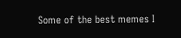Some of the best memes I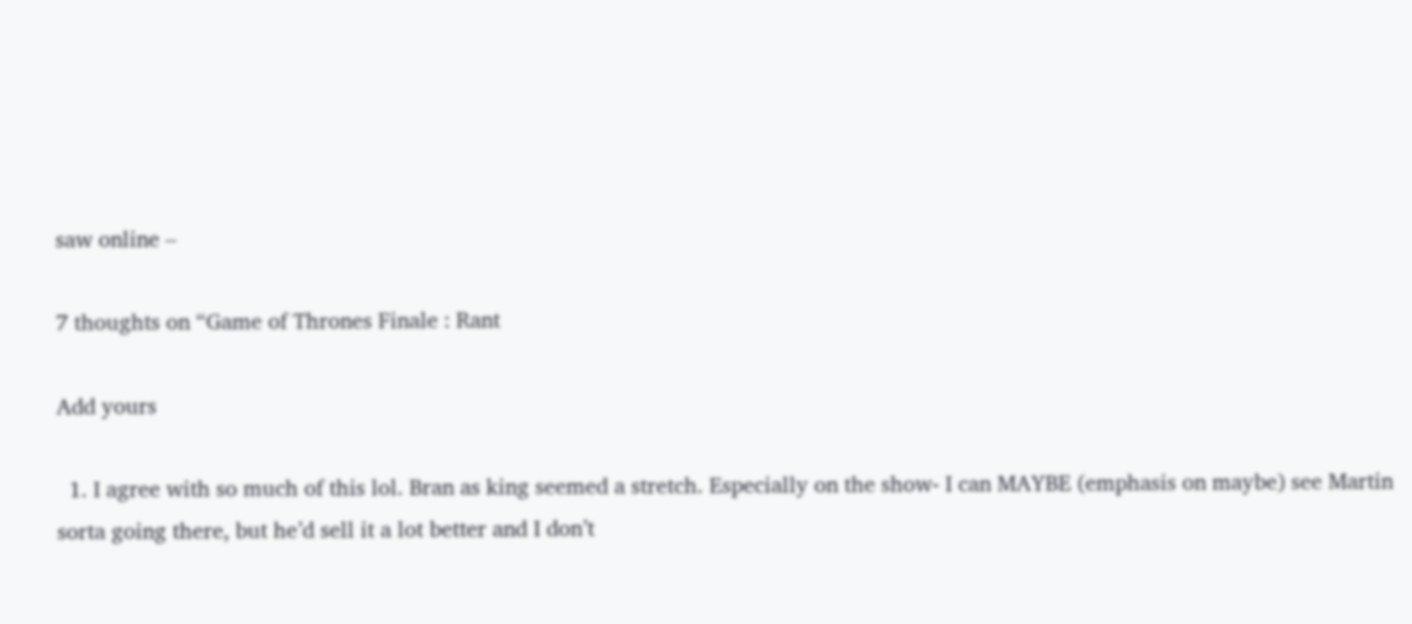saw online –

7 thoughts on “Game of Thrones Finale : Rant

Add yours

  1. I agree with so much of this lol. Bran as king seemed a stretch. Especially on the show- I can MAYBE (emphasis on maybe) see Martin sorta going there, but he’d sell it a lot better and I don’t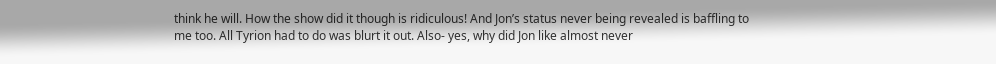think he will. How the show did it though is ridiculous! And Jon’s status never being revealed is baffling to me too. All Tyrion had to do was blurt it out. Also- yes, why did Jon like almost never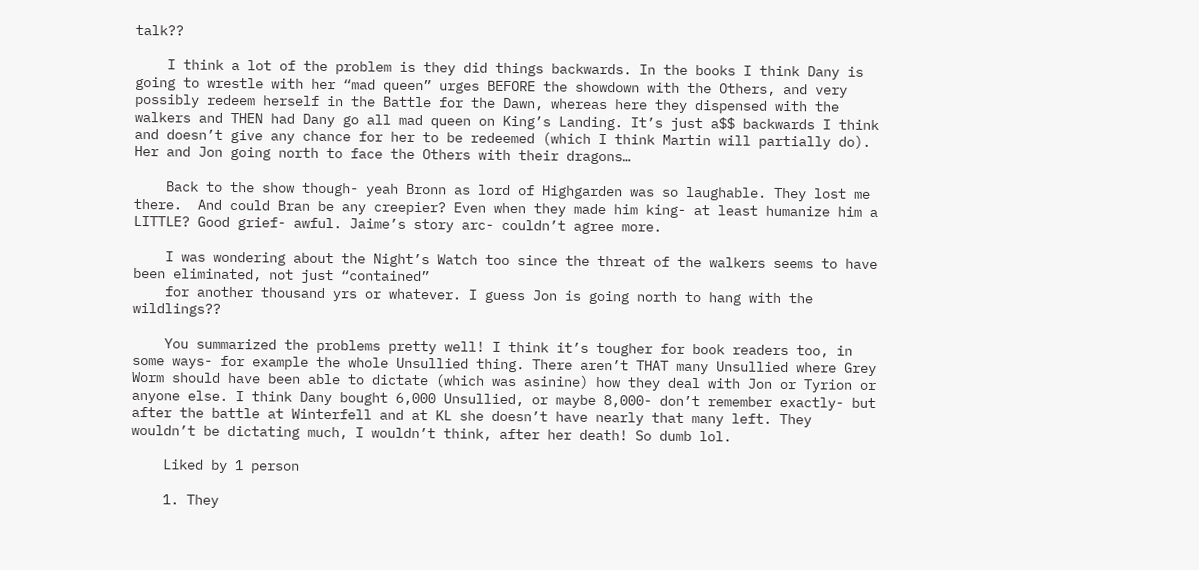talk??

    I think a lot of the problem is they did things backwards. In the books I think Dany is going to wrestle with her “mad queen” urges BEFORE the showdown with the Others, and very possibly redeem herself in the Battle for the Dawn, whereas here they dispensed with the walkers and THEN had Dany go all mad queen on King’s Landing. It’s just a$$ backwards I think and doesn’t give any chance for her to be redeemed (which I think Martin will partially do). Her and Jon going north to face the Others with their dragons…

    Back to the show though- yeah Bronn as lord of Highgarden was so laughable. They lost me there.  And could Bran be any creepier? Even when they made him king- at least humanize him a LITTLE? Good grief- awful. Jaime’s story arc- couldn’t agree more.

    I was wondering about the Night’s Watch too since the threat of the walkers seems to have been eliminated, not just “contained”
    for another thousand yrs or whatever. I guess Jon is going north to hang with the wildlings??

    You summarized the problems pretty well! I think it’s tougher for book readers too, in some ways- for example the whole Unsullied thing. There aren’t THAT many Unsullied where Grey Worm should have been able to dictate (which was asinine) how they deal with Jon or Tyrion or anyone else. I think Dany bought 6,000 Unsullied, or maybe 8,000- don’t remember exactly- but after the battle at Winterfell and at KL she doesn’t have nearly that many left. They wouldn’t be dictating much, I wouldn’t think, after her death! So dumb lol.

    Liked by 1 person

    1. They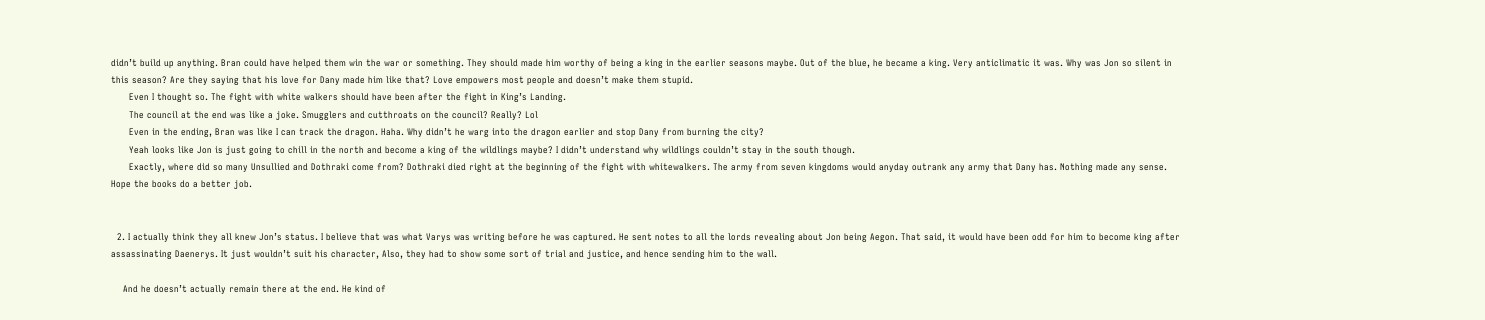didn’t build up anything. Bran could have helped them win the war or something. They should made him worthy of being a king in the earlier seasons maybe. Out of the blue, he became a king. Very anticlimatic it was. Why was Jon so silent in this season? Are they saying that his love for Dany made him like that? Love empowers most people and doesn’t make them stupid.
      Even I thought so. The fight with white walkers should have been after the fight in King’s Landing.
      The council at the end was like a joke. Smugglers and cutthroats on the council? Really? Lol
      Even in the ending, Bran was like I can track the dragon. Haha. Why didn’t he warg into the dragon earlier and stop Dany from burning the city?
      Yeah looks like Jon is just going to chill in the north and become a king of the wildlings maybe? I didn’t understand why wildlings couldn’t stay in the south though.
      Exactly, where did so many Unsullied and Dothraki come from? Dothraki died right at the beginning of the fight with whitewalkers. The army from seven kingdoms would anyday outrank any army that Dany has. Nothing made any sense. Hope the books do a better job.


  2. I actually think they all knew Jon’s status. I believe that was what Varys was writing before he was captured. He sent notes to all the lords revealing about Jon being Aegon. That said, it would have been odd for him to become king after assassinating Daenerys. It just wouldn’t suit his character, Also, they had to show some sort of trial and justice, and hence sending him to the wall.

    And he doesn’t actually remain there at the end. He kind of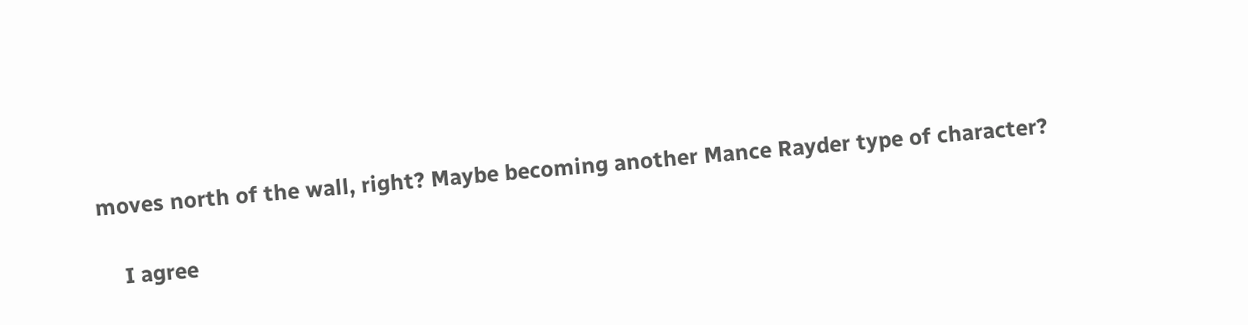moves north of the wall, right? Maybe becoming another Mance Rayder type of character?

    I agree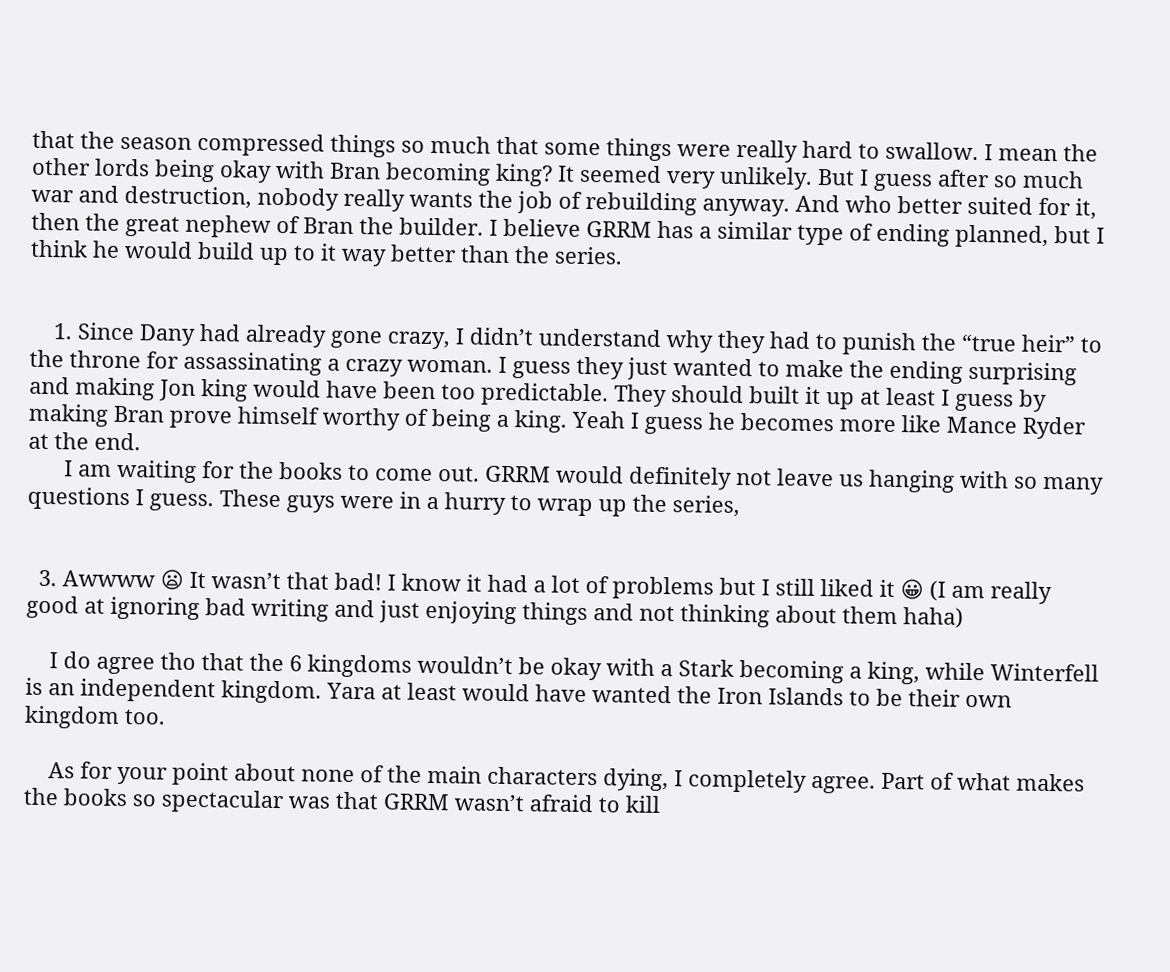that the season compressed things so much that some things were really hard to swallow. I mean the other lords being okay with Bran becoming king? It seemed very unlikely. But I guess after so much war and destruction, nobody really wants the job of rebuilding anyway. And who better suited for it, then the great nephew of Bran the builder. I believe GRRM has a similar type of ending planned, but I think he would build up to it way better than the series.


    1. Since Dany had already gone crazy, I didn’t understand why they had to punish the “true heir” to the throne for assassinating a crazy woman. I guess they just wanted to make the ending surprising and making Jon king would have been too predictable. They should built it up at least I guess by making Bran prove himself worthy of being a king. Yeah I guess he becomes more like Mance Ryder at the end.
      I am waiting for the books to come out. GRRM would definitely not leave us hanging with so many questions I guess. These guys were in a hurry to wrap up the series,


  3. Awwww 😦 It wasn’t that bad! I know it had a lot of problems but I still liked it 😀 (I am really good at ignoring bad writing and just enjoying things and not thinking about them haha)

    I do agree tho that the 6 kingdoms wouldn’t be okay with a Stark becoming a king, while Winterfell is an independent kingdom. Yara at least would have wanted the Iron Islands to be their own kingdom too.

    As for your point about none of the main characters dying, I completely agree. Part of what makes the books so spectacular was that GRRM wasn’t afraid to kill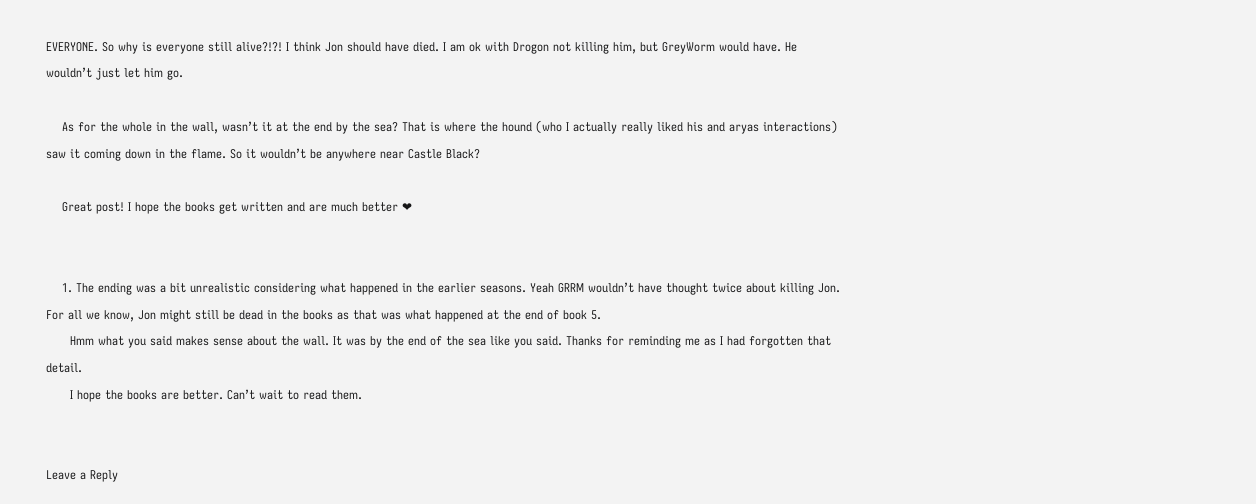EVERYONE. So why is everyone still alive?!?! I think Jon should have died. I am ok with Drogon not killing him, but GreyWorm would have. He wouldn’t just let him go.

    As for the whole in the wall, wasn’t it at the end by the sea? That is where the hound (who I actually really liked his and aryas interactions) saw it coming down in the flame. So it wouldn’t be anywhere near Castle Black?

    Great post! I hope the books get written and are much better ❤


    1. The ending was a bit unrealistic considering what happened in the earlier seasons. Yeah GRRM wouldn’t have thought twice about killing Jon. For all we know, Jon might still be dead in the books as that was what happened at the end of book 5.
      Hmm what you said makes sense about the wall. It was by the end of the sea like you said. Thanks for reminding me as I had forgotten that detail.
      I hope the books are better. Can’t wait to read them.


Leave a Reply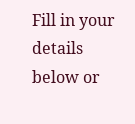Fill in your details below or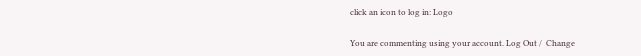click an icon to log in: Logo

You are commenting using your account. Log Out /  Change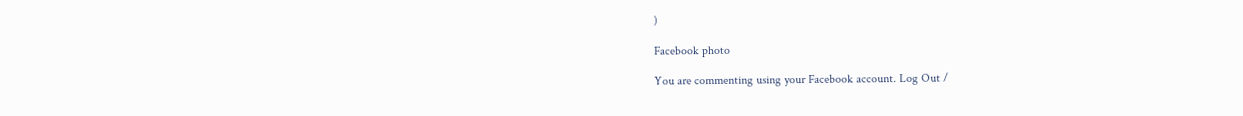)

Facebook photo

You are commenting using your Facebook account. Log Out /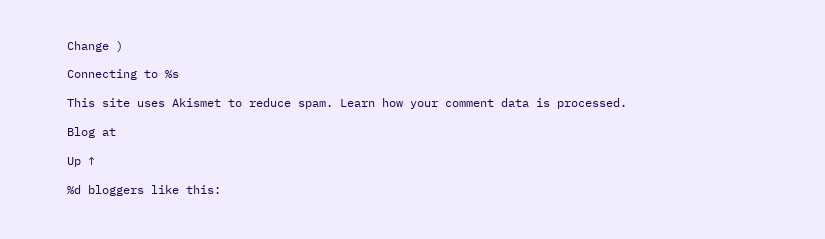Change )

Connecting to %s

This site uses Akismet to reduce spam. Learn how your comment data is processed.

Blog at

Up ↑

%d bloggers like this: